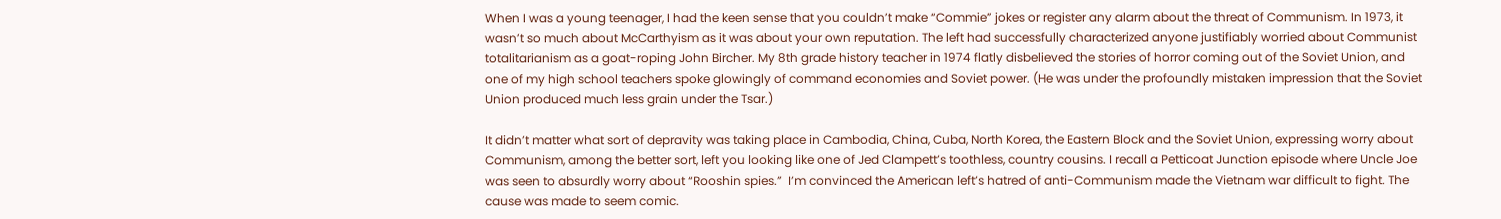When I was a young teenager, I had the keen sense that you couldn’t make “Commie” jokes or register any alarm about the threat of Communism. In 1973, it wasn’t so much about McCarthyism as it was about your own reputation. The left had successfully characterized anyone justifiably worried about Communist totalitarianism as a goat-roping John Bircher. My 8th grade history teacher in 1974 flatly disbelieved the stories of horror coming out of the Soviet Union, and one of my high school teachers spoke glowingly of command economies and Soviet power. (He was under the profoundly mistaken impression that the Soviet Union produced much less grain under the Tsar.)

It didn’t matter what sort of depravity was taking place in Cambodia, China, Cuba, North Korea, the Eastern Block and the Soviet Union, expressing worry about Communism, among the better sort, left you looking like one of Jed Clampett’s toothless, country cousins. I recall a Petticoat Junction episode where Uncle Joe was seen to absurdly worry about “Rooshin spies.”  I’m convinced the American left’s hatred of anti-Communism made the Vietnam war difficult to fight. The cause was made to seem comic.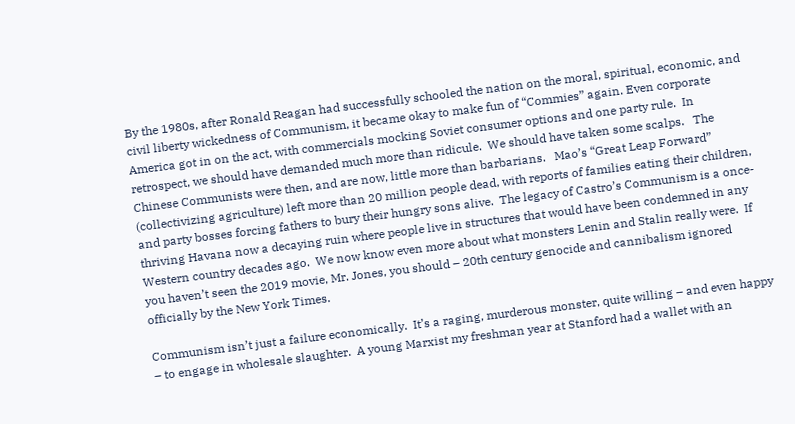By the 1980s, after Ronald Reagan had successfully schooled the nation on the moral, spiritual, economic, and civil liberty wickedness of Communism, it became okay to make fun of “Commies” again. Even corporate America got in on the act, with commercials mocking Soviet consumer options and one party rule.  In retrospect, we should have demanded much more than ridicule.  We should have taken some scalps.   The Chinese Communists were then, and are now, little more than barbarians.   Mao’s “Great Leap Forward” (collectivizing agriculture) left more than 20 million people dead, with reports of families eating their children, and party bosses forcing fathers to bury their hungry sons alive.  The legacy of Castro’s Communism is a once-thriving Havana now a decaying ruin where people live in structures that would have been condemned in any Western country decades ago.  We now know even more about what monsters Lenin and Stalin really were.  If you haven’t seen the 2019 movie, Mr. Jones, you should – 20th century genocide and cannibalism ignored officially by the New York Times.

Communism isn’t just a failure economically.  It’s a raging, murderous monster, quite willing – and even happy – to engage in wholesale slaughter.  A young Marxist my freshman year at Stanford had a wallet with an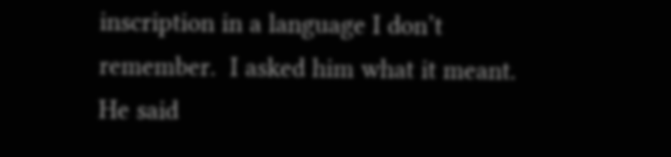inscription in a language I don’t remember.  I asked him what it meant.  He said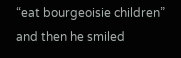“eat bourgeoisie children” and then he smiled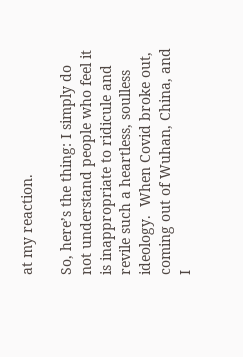at my reaction.

So, here’s the thing: I simply do not understand people who feel it is inappropriate to ridicule and revile such a heartless, soulless ideology.  When Covid broke out, coming out of Wuhan, China, and I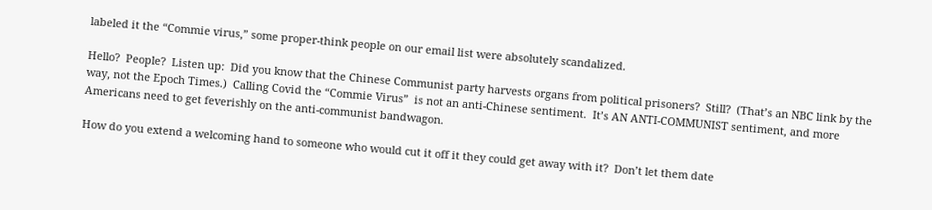labeled it the “Commie virus,” some proper-think people on our email list were absolutely scandalized.

Hello?  People?  Listen up:  Did you know that the Chinese Communist party harvests organs from political prisoners?  Still?  (That’s an NBC link by the way, not the Epoch Times.)  Calling Covid the “Commie Virus”  is not an anti-Chinese sentiment.  It’s AN ANTI-COMMUNIST sentiment, and more Americans need to get feverishly on the anti-communist bandwagon.

How do you extend a welcoming hand to someone who would cut it off it they could get away with it?  Don’t let them date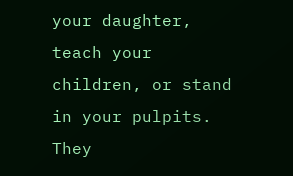your daughter, teach your children, or stand in your pulpits.  They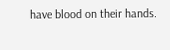have blood on their hands.